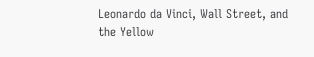Leonardo da Vinci, Wall Street, and the Yellow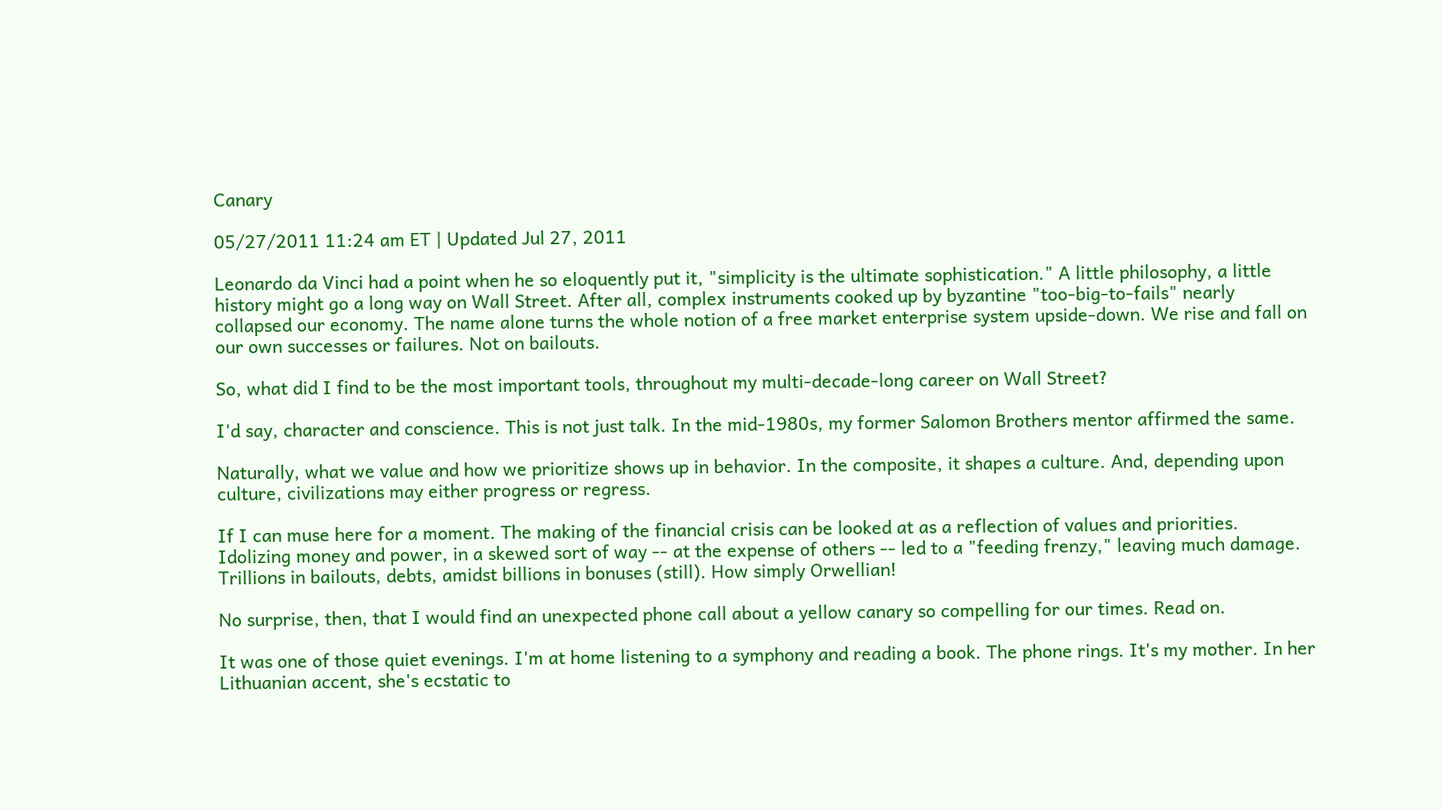Canary

05/27/2011 11:24 am ET | Updated Jul 27, 2011

Leonardo da Vinci had a point when he so eloquently put it, "simplicity is the ultimate sophistication." A little philosophy, a little history might go a long way on Wall Street. After all, complex instruments cooked up by byzantine "too-big-to-fails" nearly collapsed our economy. The name alone turns the whole notion of a free market enterprise system upside-down. We rise and fall on our own successes or failures. Not on bailouts.

So, what did I find to be the most important tools, throughout my multi-decade-long career on Wall Street?

I'd say, character and conscience. This is not just talk. In the mid-1980s, my former Salomon Brothers mentor affirmed the same.

Naturally, what we value and how we prioritize shows up in behavior. In the composite, it shapes a culture. And, depending upon culture, civilizations may either progress or regress.

If I can muse here for a moment. The making of the financial crisis can be looked at as a reflection of values and priorities. Idolizing money and power, in a skewed sort of way -- at the expense of others -- led to a "feeding frenzy," leaving much damage. Trillions in bailouts, debts, amidst billions in bonuses (still). How simply Orwellian!

No surprise, then, that I would find an unexpected phone call about a yellow canary so compelling for our times. Read on.

It was one of those quiet evenings. I'm at home listening to a symphony and reading a book. The phone rings. It's my mother. In her Lithuanian accent, she's ecstatic to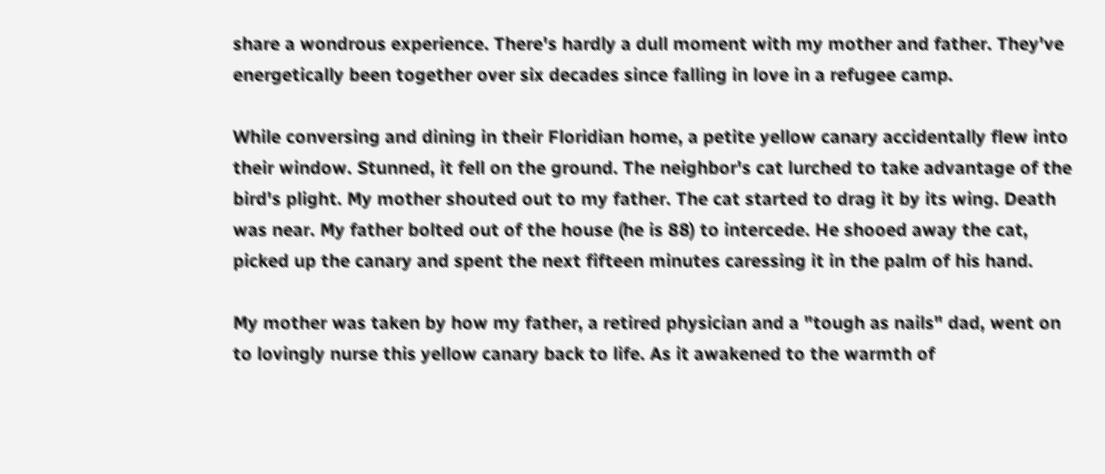share a wondrous experience. There's hardly a dull moment with my mother and father. They've energetically been together over six decades since falling in love in a refugee camp.

While conversing and dining in their Floridian home, a petite yellow canary accidentally flew into their window. Stunned, it fell on the ground. The neighbor's cat lurched to take advantage of the bird's plight. My mother shouted out to my father. The cat started to drag it by its wing. Death was near. My father bolted out of the house (he is 88) to intercede. He shooed away the cat, picked up the canary and spent the next fifteen minutes caressing it in the palm of his hand.

My mother was taken by how my father, a retired physician and a "tough as nails" dad, went on to lovingly nurse this yellow canary back to life. As it awakened to the warmth of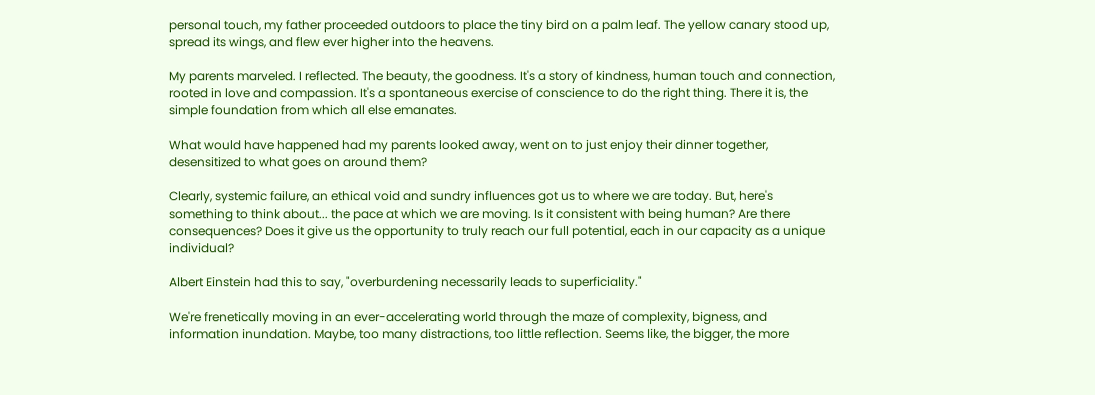personal touch, my father proceeded outdoors to place the tiny bird on a palm leaf. The yellow canary stood up, spread its wings, and flew ever higher into the heavens.

My parents marveled. I reflected. The beauty, the goodness. It's a story of kindness, human touch and connection, rooted in love and compassion. It's a spontaneous exercise of conscience to do the right thing. There it is, the simple foundation from which all else emanates.

What would have happened had my parents looked away, went on to just enjoy their dinner together, desensitized to what goes on around them?

Clearly, systemic failure, an ethical void and sundry influences got us to where we are today. But, here's something to think about... the pace at which we are moving. Is it consistent with being human? Are there consequences? Does it give us the opportunity to truly reach our full potential, each in our capacity as a unique individual?

Albert Einstein had this to say, "overburdening necessarily leads to superficiality."

We're frenetically moving in an ever-accelerating world through the maze of complexity, bigness, and information inundation. Maybe, too many distractions, too little reflection. Seems like, the bigger, the more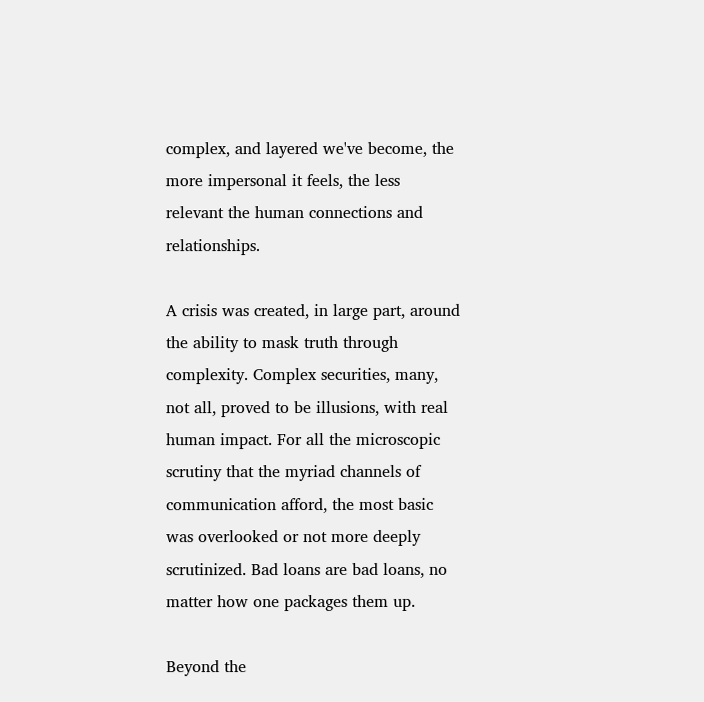complex, and layered we've become, the more impersonal it feels, the less relevant the human connections and relationships.

A crisis was created, in large part, around the ability to mask truth through complexity. Complex securities, many, not all, proved to be illusions, with real human impact. For all the microscopic scrutiny that the myriad channels of communication afford, the most basic was overlooked or not more deeply scrutinized. Bad loans are bad loans, no matter how one packages them up.

Beyond the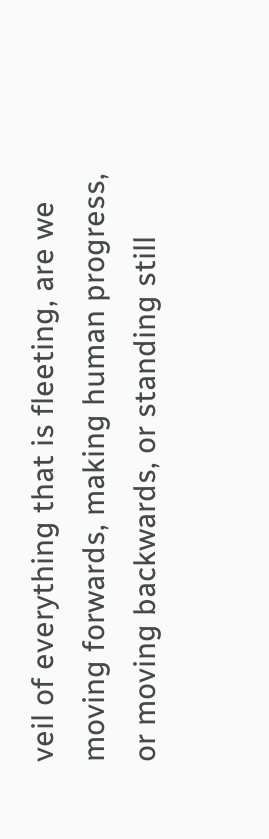veil of everything that is fleeting, are we moving forwards, making human progress, or moving backwards, or standing still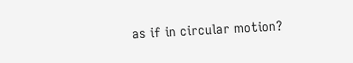as if in circular motion?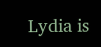Lydia is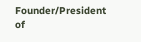Founder/President of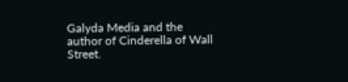Galyda Media and the author of Cinderella of Wall Street.